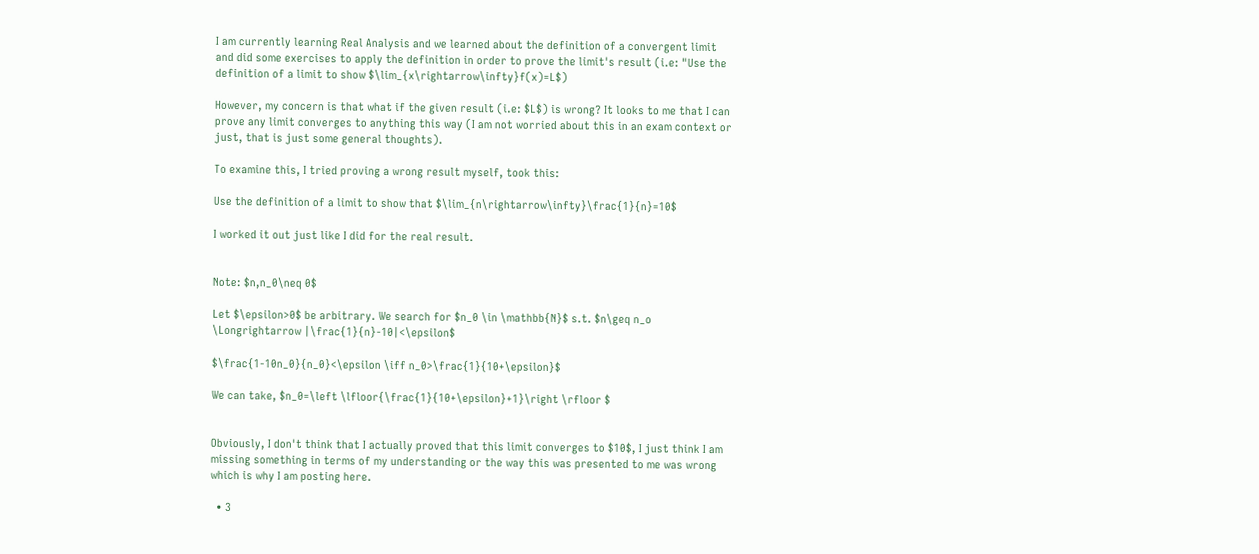I am currently learning Real Analysis and we learned about the definition of a convergent limit and did some exercises to apply the definition in order to prove the limit's result (i.e: "Use the definition of a limit to show $\lim_{x\rightarrow\infty}f(x)=L$)

However, my concern is that what if the given result (i.e: $L$) is wrong? It looks to me that I can prove any limit converges to anything this way (I am not worried about this in an exam context or just, that is just some general thoughts).

To examine this, I tried proving a wrong result myself, took this:

Use the definition of a limit to show that $\lim_{n\rightarrow\infty}\frac{1}{n}=10$

I worked it out just like I did for the real result.


Note: $n,n_0\neq 0$

Let $\epsilon>0$ be arbitrary. We search for $n_0 \in \mathbb{N}$ s.t. $n\geq n_o \Longrightarrow |\frac{1}{n}-10|<\epsilon$

$\frac{1-10n_0}{n_0}<\epsilon \iff n_0>\frac{1}{10+\epsilon}$

We can take, $n_0=\left \lfloor{\frac{1}{10+\epsilon}+1}\right \rfloor $


Obviously, I don't think that I actually proved that this limit converges to $10$, I just think I am missing something in terms of my understanding or the way this was presented to me was wrong which is why I am posting here.

  • 3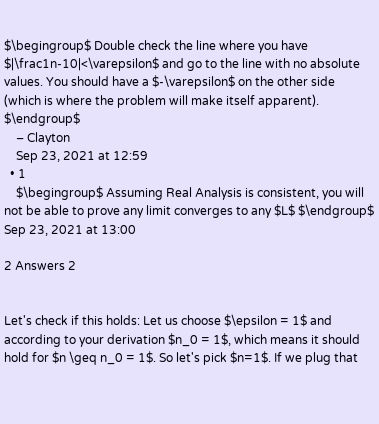$\begingroup$ Double check the line where you have $|\frac1n-10|<\varepsilon$ and go to the line with no absolute values. You should have a $-\varepsilon$ on the other side (which is where the problem will make itself apparent). $\endgroup$
    – Clayton
    Sep 23, 2021 at 12:59
  • 1
    $\begingroup$ Assuming Real Analysis is consistent, you will not be able to prove any limit converges to any $L$ $\endgroup$ Sep 23, 2021 at 13:00

2 Answers 2


Let's check if this holds: Let us choose $\epsilon = 1$ and according to your derivation $n_0 = 1$, which means it should hold for $n \geq n_0 = 1$. So let's pick $n=1$. If we plug that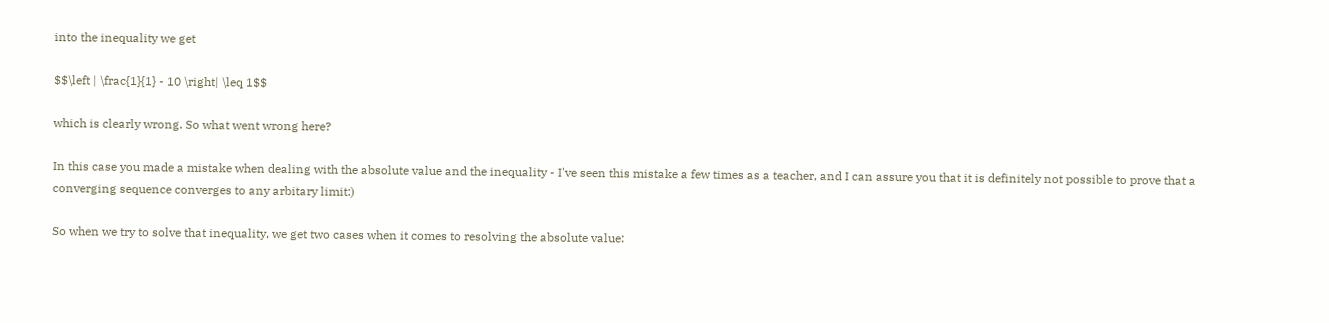into the inequality we get

$$\left | \frac{1}{1} - 10 \right| \leq 1$$

which is clearly wrong. So what went wrong here?

In this case you made a mistake when dealing with the absolute value and the inequality - I've seen this mistake a few times as a teacher, and I can assure you that it is definitely not possible to prove that a converging sequence converges to any arbitary limit:)

So when we try to solve that inequality, we get two cases when it comes to resolving the absolute value: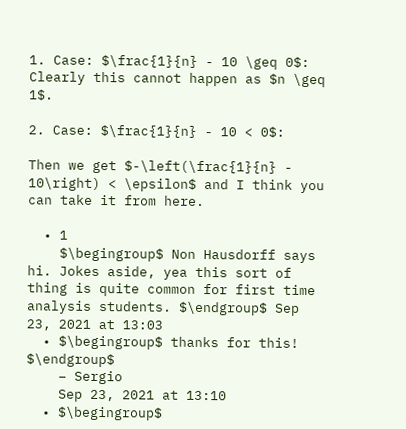1. Case: $\frac{1}{n} - 10 \geq 0$: Clearly this cannot happen as $n \geq 1$.

2. Case: $\frac{1}{n} - 10 < 0$:

Then we get $-\left(\frac{1}{n} - 10\right) < \epsilon$ and I think you can take it from here.

  • 1
    $\begingroup$ Non Hausdorff says hi. Jokes aside, yea this sort of thing is quite common for first time analysis students. $\endgroup$ Sep 23, 2021 at 13:03
  • $\begingroup$ thanks for this! $\endgroup$
    – Sergio
    Sep 23, 2021 at 13:10
  • $\begingroup$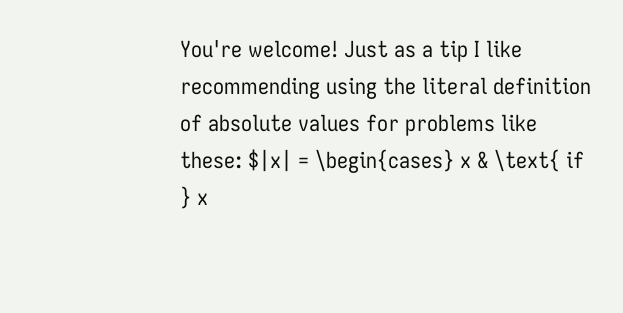You're welcome! Just as a tip I like recommending using the literal definition of absolute values for problems like these: $|x| = \begin{cases} x & \text{ if } x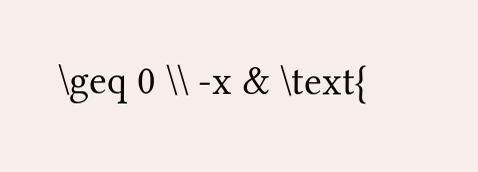\geq 0 \\ -x & \text{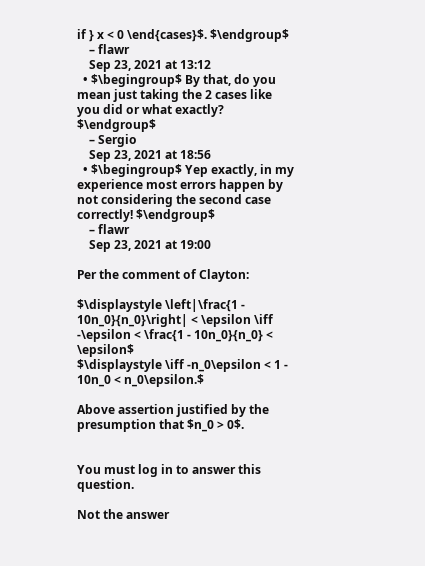if } x < 0 \end{cases}$. $\endgroup$
    – flawr
    Sep 23, 2021 at 13:12
  • $\begingroup$ By that, do you mean just taking the 2 cases like you did or what exactly? $\endgroup$
    – Sergio
    Sep 23, 2021 at 18:56
  • $\begingroup$ Yep exactly, in my experience most errors happen by not considering the second case correctly! $\endgroup$
    – flawr
    Sep 23, 2021 at 19:00

Per the comment of Clayton:

$\displaystyle \left|\frac{1 - 10n_0}{n_0}\right| < \epsilon \iff -\epsilon < \frac{1 - 10n_0}{n_0} < \epsilon$
$\displaystyle \iff -n_0\epsilon < 1 - 10n_0 < n_0\epsilon.$

Above assertion justified by the presumption that $n_0 > 0$.


You must log in to answer this question.

Not the answer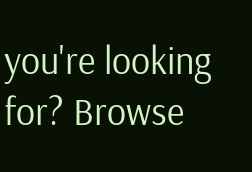you're looking for? Browse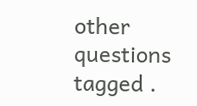other questions tagged .